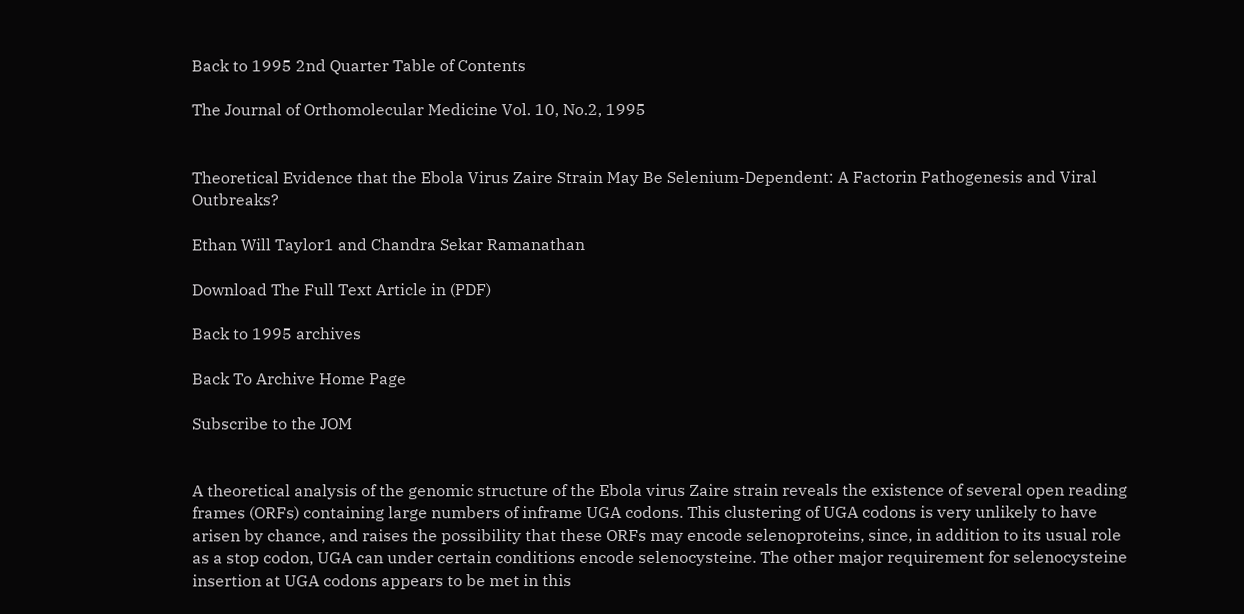Back to 1995 2nd Quarter Table of Contents

The Journal of Orthomolecular Medicine Vol. 10, No.2, 1995


Theoretical Evidence that the Ebola Virus Zaire Strain May Be Selenium-Dependent: A Factorin Pathogenesis and Viral Outbreaks?

Ethan Will Taylor1 and Chandra Sekar Ramanathan

Download The Full Text Article in (PDF)

Back to 1995 archives

Back To Archive Home Page

Subscribe to the JOM


A theoretical analysis of the genomic structure of the Ebola virus Zaire strain reveals the existence of several open reading frames (ORFs) containing large numbers of inframe UGA codons. This clustering of UGA codons is very unlikely to have arisen by chance, and raises the possibility that these ORFs may encode selenoproteins, since, in addition to its usual role as a stop codon, UGA can under certain conditions encode selenocysteine. The other major requirement for selenocysteine insertion at UGA codons appears to be met in this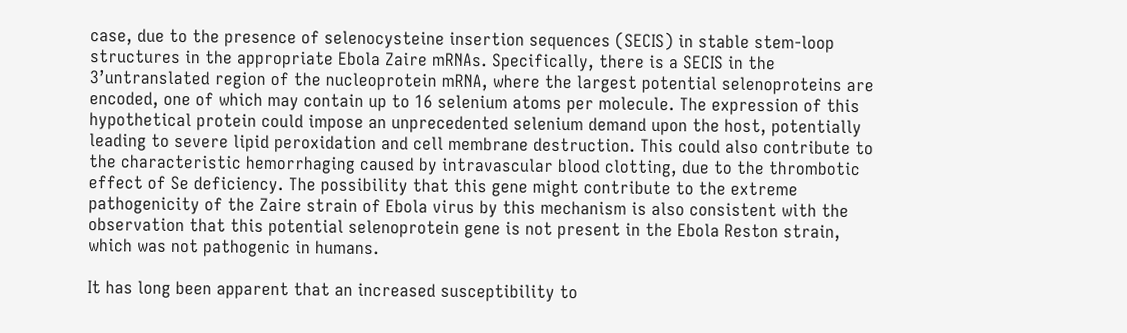case, due to the presence of selenocysteine insertion sequences (SECIS) in stable stem-loop structures in the appropriate Ebola Zaire mRNAs. Specifically, there is a SECIS in the 3’untranslated region of the nucleoprotein mRNA, where the largest potential selenoproteins are encoded, one of which may contain up to 16 selenium atoms per molecule. The expression of this hypothetical protein could impose an unprecedented selenium demand upon the host, potentially leading to severe lipid peroxidation and cell membrane destruction. This could also contribute to the characteristic hemorrhaging caused by intravascular blood clotting, due to the thrombotic effect of Se deficiency. The possibility that this gene might contribute to the extreme pathogenicity of the Zaire strain of Ebola virus by this mechanism is also consistent with the observation that this potential selenoprotein gene is not present in the Ebola Reston strain, which was not pathogenic in humans.

It has long been apparent that an increased susceptibility to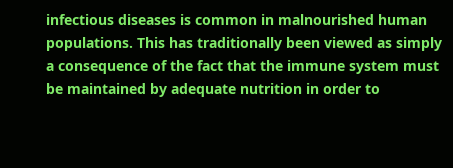infectious diseases is common in malnourished human populations. This has traditionally been viewed as simply a consequence of the fact that the immune system must be maintained by adequate nutrition in order to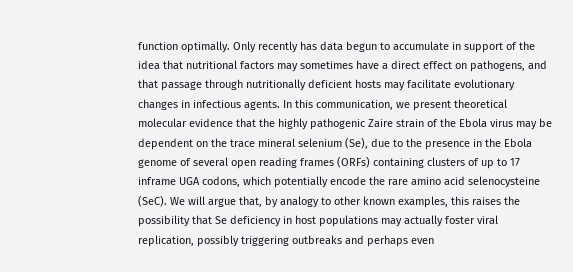function optimally. Only recently has data begun to accumulate in support of the idea that nutritional factors may sometimes have a direct effect on pathogens, and that passage through nutritionally deficient hosts may facilitate evolutionary changes in infectious agents. In this communication, we present theoretical molecular evidence that the highly pathogenic Zaire strain of the Ebola virus may be dependent on the trace mineral selenium (Se), due to the presence in the Ebola genome of several open reading frames (ORFs) containing clusters of up to 17 inframe UGA codons, which potentially encode the rare amino acid selenocysteine (SeC). We will argue that, by analogy to other known examples, this raises the possibility that Se deficiency in host populations may actually foster viral replication, possibly triggering outbreaks and perhaps even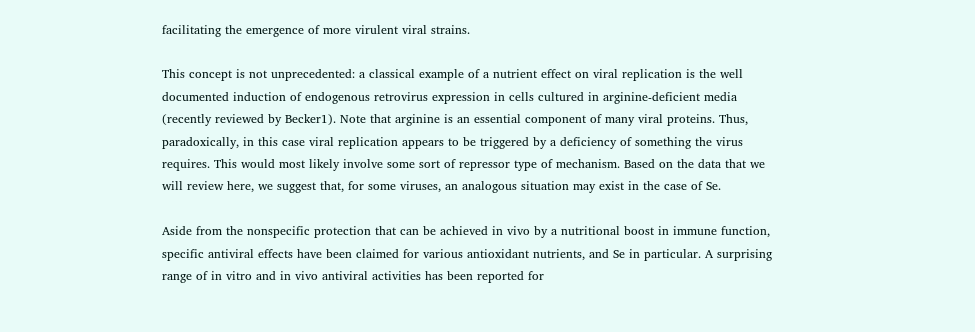facilitating the emergence of more virulent viral strains.

This concept is not unprecedented: a classical example of a nutrient effect on viral replication is the well documented induction of endogenous retrovirus expression in cells cultured in arginine-deficient media (recently reviewed by Becker1). Note that arginine is an essential component of many viral proteins. Thus, paradoxically, in this case viral replication appears to be triggered by a deficiency of something the virus requires. This would most likely involve some sort of repressor type of mechanism. Based on the data that we will review here, we suggest that, for some viruses, an analogous situation may exist in the case of Se.

Aside from the nonspecific protection that can be achieved in vivo by a nutritional boost in immune function, specific antiviral effects have been claimed for various antioxidant nutrients, and Se in particular. A surprising range of in vitro and in vivo antiviral activities has been reported for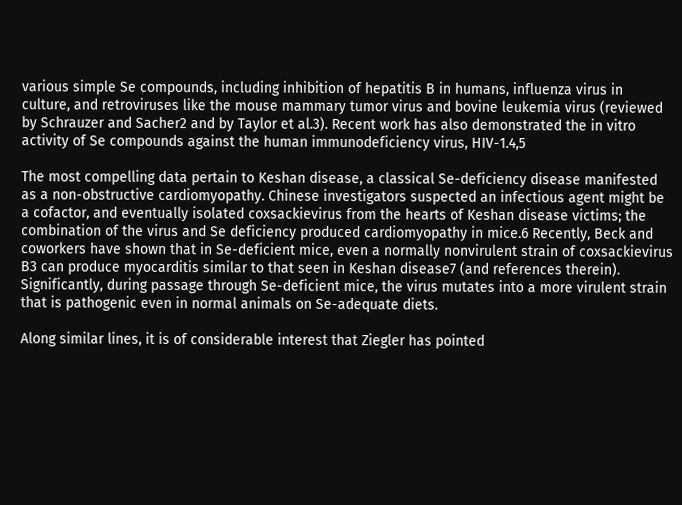various simple Se compounds, including inhibition of hepatitis B in humans, influenza virus in culture, and retroviruses like the mouse mammary tumor virus and bovine leukemia virus (reviewed by Schrauzer and Sacher2 and by Taylor et al.3). Recent work has also demonstrated the in vitro activity of Se compounds against the human immunodeficiency virus, HIV-1.4,5

The most compelling data pertain to Keshan disease, a classical Se-deficiency disease manifested as a non-obstructive cardiomyopathy. Chinese investigators suspected an infectious agent might be a cofactor, and eventually isolated coxsackievirus from the hearts of Keshan disease victims; the combination of the virus and Se deficiency produced cardiomyopathy in mice.6 Recently, Beck and coworkers have shown that in Se-deficient mice, even a normally nonvirulent strain of coxsackievirus B3 can produce myocarditis similar to that seen in Keshan disease7 (and references therein). Significantly, during passage through Se-deficient mice, the virus mutates into a more virulent strain that is pathogenic even in normal animals on Se-adequate diets.

Along similar lines, it is of considerable interest that Ziegler has pointed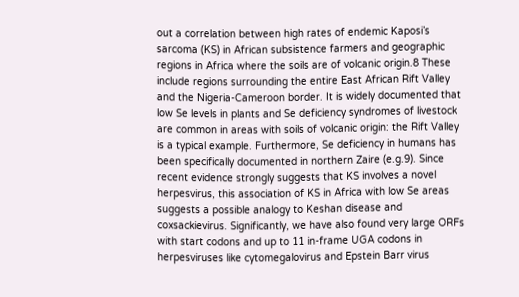out a correlation between high rates of endemic Kaposi’s sarcoma (KS) in African subsistence farmers and geographic regions in Africa where the soils are of volcanic origin.8 These include regions surrounding the entire East African Rift Valley and the Nigeria-Cameroon border. It is widely documented that low Se levels in plants and Se deficiency syndromes of livestock are common in areas with soils of volcanic origin: the Rift Valley is a typical example. Furthermore, Se deficiency in humans has been specifically documented in northern Zaire (e.g.9). Since recent evidence strongly suggests that KS involves a novel herpesvirus, this association of KS in Africa with low Se areas suggests a possible analogy to Keshan disease and coxsackievirus. Significantly, we have also found very large ORFs with start codons and up to 11 in-frame UGA codons in herpesviruses like cytomegalovirus and Epstein Barr virus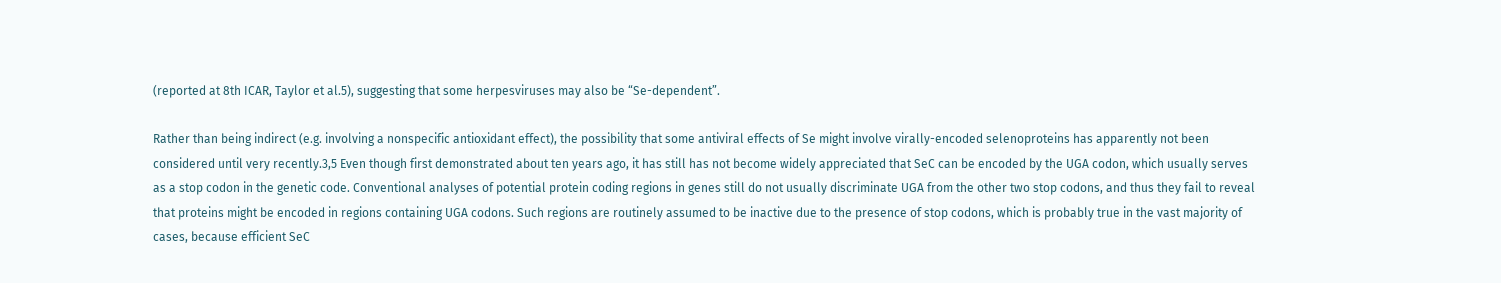(reported at 8th ICAR, Taylor et al.5), suggesting that some herpesviruses may also be “Se-dependent”.

Rather than being indirect (e.g. involving a nonspecific antioxidant effect), the possibility that some antiviral effects of Se might involve virally-encoded selenoproteins has apparently not been considered until very recently.3,5 Even though first demonstrated about ten years ago, it has still has not become widely appreciated that SeC can be encoded by the UGA codon, which usually serves as a stop codon in the genetic code. Conventional analyses of potential protein coding regions in genes still do not usually discriminate UGA from the other two stop codons, and thus they fail to reveal that proteins might be encoded in regions containing UGA codons. Such regions are routinely assumed to be inactive due to the presence of stop codons, which is probably true in the vast majority of cases, because efficient SeC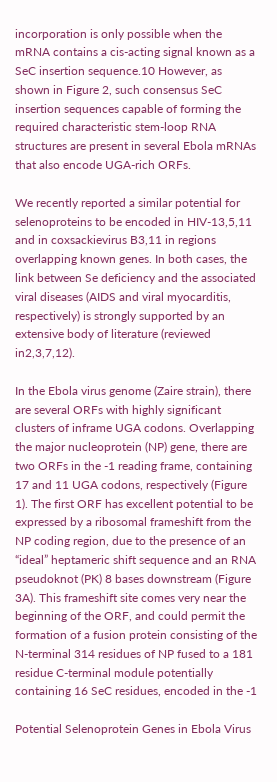incorporation is only possible when the mRNA contains a cis-acting signal known as a SeC insertion sequence.10 However, as shown in Figure 2, such consensus SeC insertion sequences capable of forming the required characteristic stem-loop RNA structures are present in several Ebola mRNAs that also encode UGA-rich ORFs.

We recently reported a similar potential for selenoproteins to be encoded in HIV-13,5,11 and in coxsackievirus B3,11 in regions overlapping known genes. In both cases, the link between Se deficiency and the associated viral diseases (AIDS and viral myocarditis, respectively) is strongly supported by an extensive body of literature (reviewed in2,3,7,12).

In the Ebola virus genome (Zaire strain), there are several ORFs with highly significant clusters of inframe UGA codons. Overlapping the major nucleoprotein (NP) gene, there are two ORFs in the -1 reading frame, containing 17 and 11 UGA codons, respectively (Figure 1). The first ORF has excellent potential to be expressed by a ribosomal frameshift from the NP coding region, due to the presence of an “ideal” heptameric shift sequence and an RNA pseudoknot (PK) 8 bases downstream (Figure 3A). This frameshift site comes very near the beginning of the ORF, and could permit the formation of a fusion protein consisting of the N-terminal 314 residues of NP fused to a 181 residue C-terminal module potentially containing 16 SeC residues, encoded in the -1

Potential Selenoprotein Genes in Ebola Virus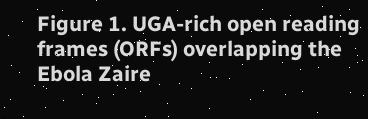Figure 1. UGA-rich open reading frames (ORFs) overlapping the Ebola Zaire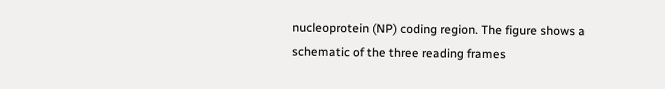nucleoprotein (NP) coding region. The figure shows a schematic of the three reading frames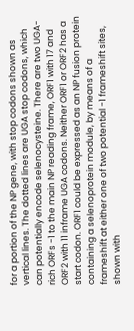for a portion of the NP gene, with stop codons shown as vertical lines. The dotted lines are UGA stop codons, which can potentially encode selenocysteine. There are two UGA-rich ORFs -1 to the main NP reading frame, ORF1 with 17 and ORF2 with 11 inframe UGA codons. Neither ORF1 or ORF2 has a start codon. ORF1 could be expressed as an NP fusion protein containing a selenoprotein module, by means of a frameshift at either one of two potential -1 frameshift sites, shown with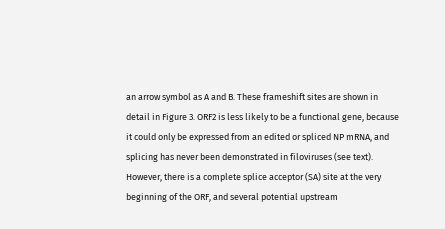an arrow symbol as A and B. These frameshift sites are shown in detail in Figure 3. ORF2 is less likely to be a functional gene, because it could only be expressed from an edited or spliced NP mRNA, and splicing has never been demonstrated in filoviruses (see text). However, there is a complete splice acceptor (SA) site at the very beginning of the ORF, and several potential upstream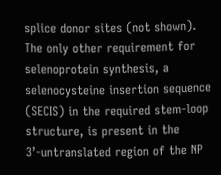splice donor sites (not shown). The only other requirement for selenoprotein synthesis, a selenocysteine insertion sequence (SECIS) in the required stem-loop structure, is present in the 3’-untranslated region of the NP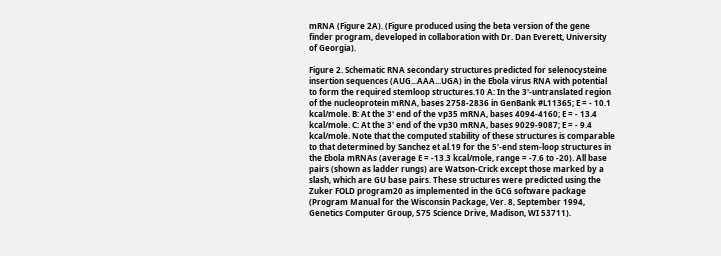mRNA (Figure 2A). (Figure produced using the beta version of the gene finder program, developed in collaboration with Dr. Dan Everett, University of Georgia).

Figure 2. Schematic RNA secondary structures predicted for selenocysteine insertion sequences (AUG...AAA...UGA) in the Ebola virus RNA with potential to form the required stemloop structures.10 A: In the 3'-untranslated region of the nucleoprotein mRNA, bases 2758-2836 in GenBank #L11365; E = - 10.1 kcal/mole. B: At the 3' end of the vp35 mRNA, bases 4094-4160; E = - 13.4 kcal/mole. C: At the 3' end of the vp30 mRNA, bases 9029-9087; E = - 9.4 kcal/mole. Note that the computed stability of these structures is comparable to that determined by Sanchez et al.19 for the 5'-end stem-loop structures in the Ebola mRNAs (average E = -13.3 kcal/mole, range = -7.6 to -20). All base pairs (shown as ladder rungs) are Watson-Crick except those marked by a slash, which are GU base pairs. These structures were predicted using the Zuker FOLD program20 as implemented in the GCG software package (Program Manual for the Wisconsin Package, Ver. 8, September 1994, Genetics Computer Group, 575 Science Drive, Madison, WI 53711).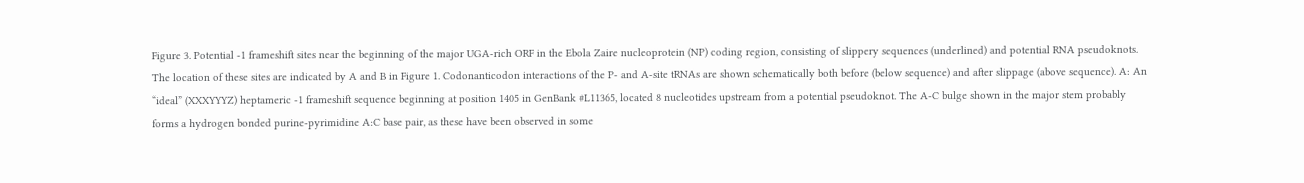Figure 3. Potential -1 frameshift sites near the beginning of the major UGA-rich ORF in the Ebola Zaire nucleoprotein (NP) coding region, consisting of slippery sequences (underlined) and potential RNA pseudoknots. The location of these sites are indicated by A and B in Figure 1. Codonanticodon interactions of the P- and A-site tRNAs are shown schematically both before (below sequence) and after slippage (above sequence). A: An “ideal” (XXXYYYZ) heptameric -1 frameshift sequence beginning at position 1405 in GenBank #L11365, located 8 nucleotides upstream from a potential pseudoknot. The A-C bulge shown in the major stem probably forms a hydrogen bonded purine-pyrimidine A:C base pair, as these have been observed in some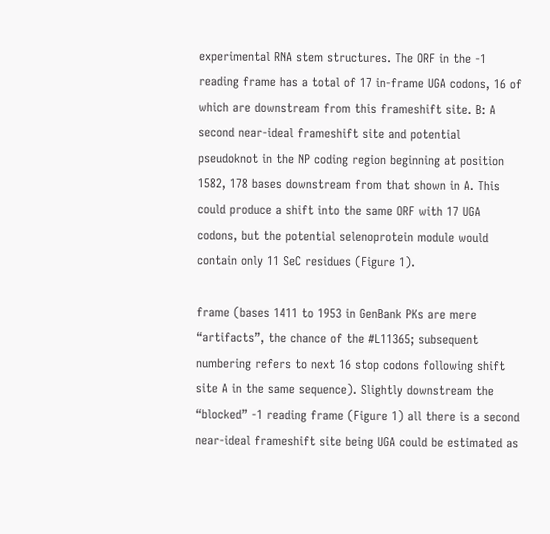experimental RNA stem structures. The ORF in the -1 reading frame has a total of 17 in-frame UGA codons, 16 of which are downstream from this frameshift site. B: A second near-ideal frameshift site and potential pseudoknot in the NP coding region beginning at position 1582, 178 bases downstream from that shown in A. This could produce a shift into the same ORF with 17 UGA codons, but the potential selenoprotein module would contain only 11 SeC residues (Figure 1).

frame (bases 1411 to 1953 in GenBank PKs are mere “artifacts”, the chance of the #L11365; subsequent numbering refers to next 16 stop codons following shift site A in the same sequence). Slightly downstream the “blocked” -1 reading frame (Figure 1) all there is a second near-ideal frameshift site being UGA could be estimated as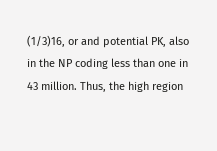(1/3)16, or and potential PK, also in the NP coding less than one in 43 million. Thus, the high region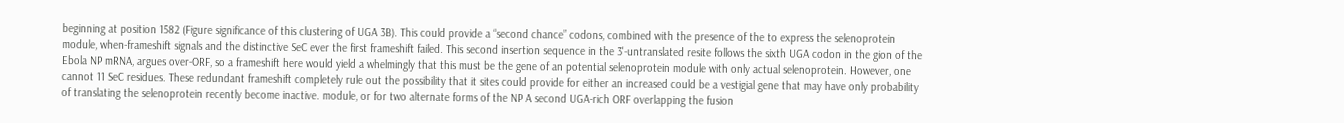beginning at position 1582 (Figure significance of this clustering of UGA 3B). This could provide a “second chance” codons, combined with the presence of the to express the selenoprotein module, when-frameshift signals and the distinctive SeC ever the first frameshift failed. This second insertion sequence in the 3'-untranslated resite follows the sixth UGA codon in the gion of the Ebola NP mRNA, argues over-ORF, so a frameshift here would yield a whelmingly that this must be the gene of an potential selenoprotein module with only actual selenoprotein. However, one cannot 11 SeC residues. These redundant frameshift completely rule out the possibility that it sites could provide for either an increased could be a vestigial gene that may have only probability of translating the selenoprotein recently become inactive. module, or for two alternate forms of the NP A second UGA-rich ORF overlapping the fusion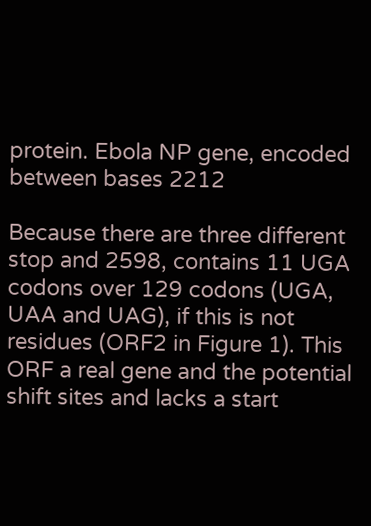protein. Ebola NP gene, encoded between bases 2212

Because there are three different stop and 2598, contains 11 UGA codons over 129 codons (UGA, UAA and UAG), if this is not residues (ORF2 in Figure 1). This ORF a real gene and the potential shift sites and lacks a start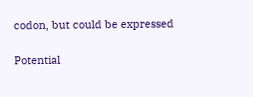codon, but could be expressed

Potential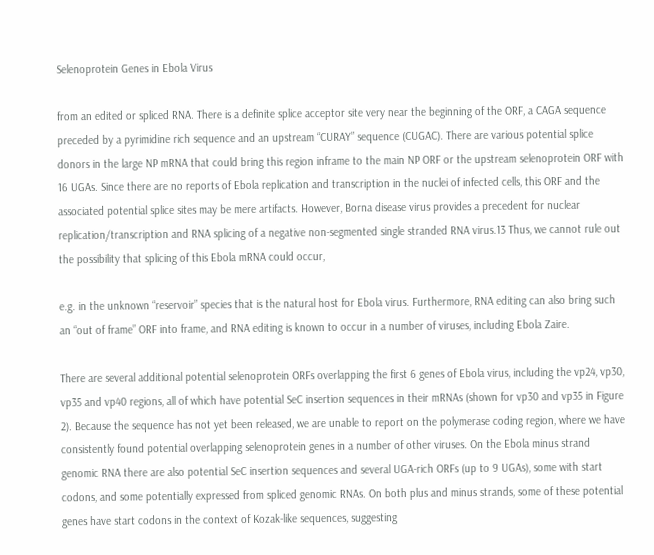Selenoprotein Genes in Ebola Virus

from an edited or spliced RNA. There is a definite splice acceptor site very near the beginning of the ORF, a CAGA sequence preceded by a pyrimidine rich sequence and an upstream “CURAY” sequence (CUGAC). There are various potential splice donors in the large NP mRNA that could bring this region inframe to the main NP ORF or the upstream selenoprotein ORF with 16 UGAs. Since there are no reports of Ebola replication and transcription in the nuclei of infected cells, this ORF and the associated potential splice sites may be mere artifacts. However, Borna disease virus provides a precedent for nuclear replication/transcription and RNA splicing of a negative non-segmented single stranded RNA virus.13 Thus, we cannot rule out the possibility that splicing of this Ebola mRNA could occur,

e.g. in the unknown “reservoir” species that is the natural host for Ebola virus. Furthermore, RNA editing can also bring such an “out of frame” ORF into frame, and RNA editing is known to occur in a number of viruses, including Ebola Zaire.

There are several additional potential selenoprotein ORFs overlapping the first 6 genes of Ebola virus, including the vp24, vp30, vp35 and vp40 regions, all of which have potential SeC insertion sequences in their mRNAs (shown for vp30 and vp35 in Figure 2). Because the sequence has not yet been released, we are unable to report on the polymerase coding region, where we have consistently found potential overlapping selenoprotein genes in a number of other viruses. On the Ebola minus strand genomic RNA there are also potential SeC insertion sequences and several UGA-rich ORFs (up to 9 UGAs), some with start codons, and some potentially expressed from spliced genomic RNAs. On both plus and minus strands, some of these potential genes have start codons in the context of Kozak-like sequences, suggesting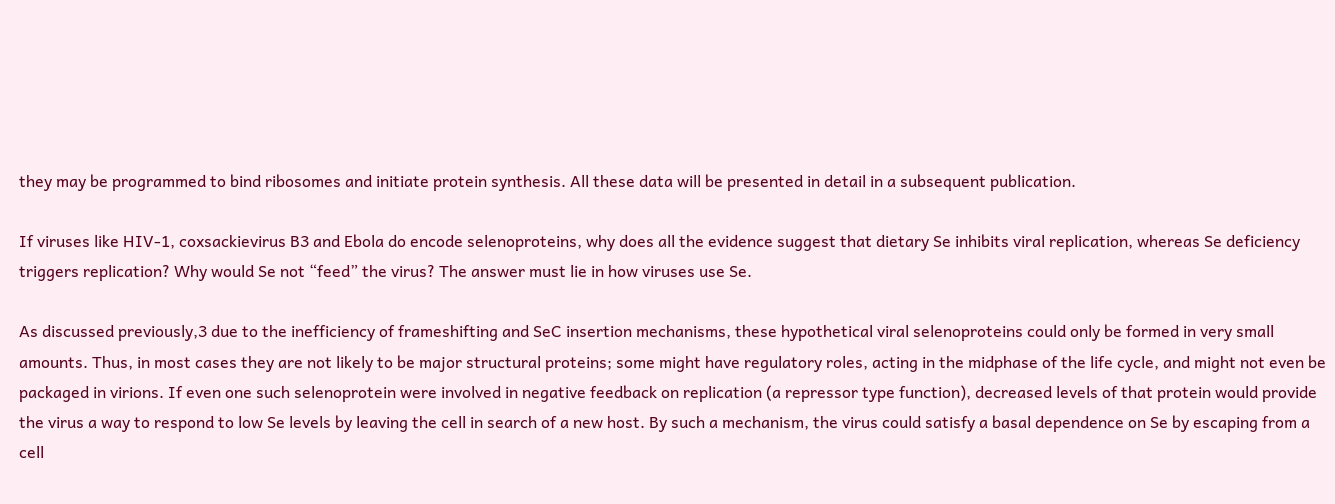they may be programmed to bind ribosomes and initiate protein synthesis. All these data will be presented in detail in a subsequent publication.

If viruses like HIV-1, coxsackievirus B3 and Ebola do encode selenoproteins, why does all the evidence suggest that dietary Se inhibits viral replication, whereas Se deficiency triggers replication? Why would Se not “feed” the virus? The answer must lie in how viruses use Se.

As discussed previously,3 due to the inefficiency of frameshifting and SeC insertion mechanisms, these hypothetical viral selenoproteins could only be formed in very small amounts. Thus, in most cases they are not likely to be major structural proteins; some might have regulatory roles, acting in the midphase of the life cycle, and might not even be packaged in virions. If even one such selenoprotein were involved in negative feedback on replication (a repressor type function), decreased levels of that protein would provide the virus a way to respond to low Se levels by leaving the cell in search of a new host. By such a mechanism, the virus could satisfy a basal dependence on Se by escaping from a cell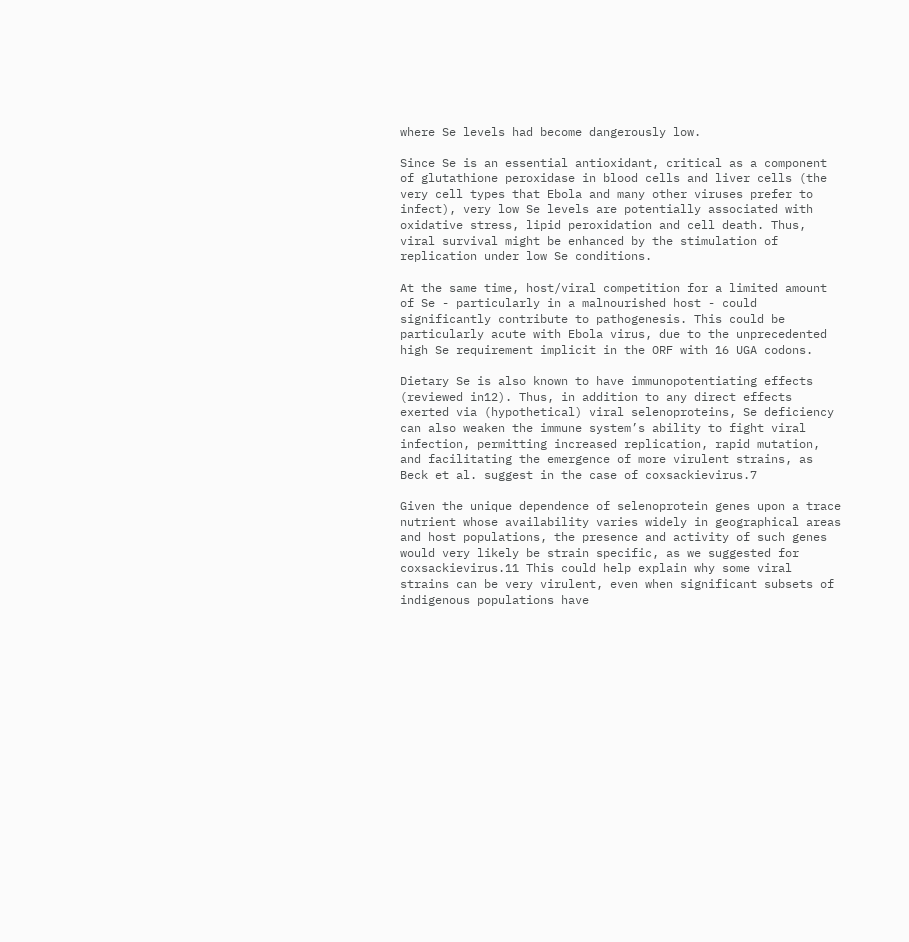where Se levels had become dangerously low.

Since Se is an essential antioxidant, critical as a component of glutathione peroxidase in blood cells and liver cells (the very cell types that Ebola and many other viruses prefer to infect), very low Se levels are potentially associated with oxidative stress, lipid peroxidation and cell death. Thus, viral survival might be enhanced by the stimulation of replication under low Se conditions.

At the same time, host/viral competition for a limited amount of Se - particularly in a malnourished host - could significantly contribute to pathogenesis. This could be particularly acute with Ebola virus, due to the unprecedented high Se requirement implicit in the ORF with 16 UGA codons.

Dietary Se is also known to have immunopotentiating effects (reviewed in12). Thus, in addition to any direct effects exerted via (hypothetical) viral selenoproteins, Se deficiency can also weaken the immune system’s ability to fight viral infection, permitting increased replication, rapid mutation, and facilitating the emergence of more virulent strains, as Beck et al. suggest in the case of coxsackievirus.7

Given the unique dependence of selenoprotein genes upon a trace nutrient whose availability varies widely in geographical areas and host populations, the presence and activity of such genes would very likely be strain specific, as we suggested for coxsackievirus.11 This could help explain why some viral strains can be very virulent, even when significant subsets of indigenous populations have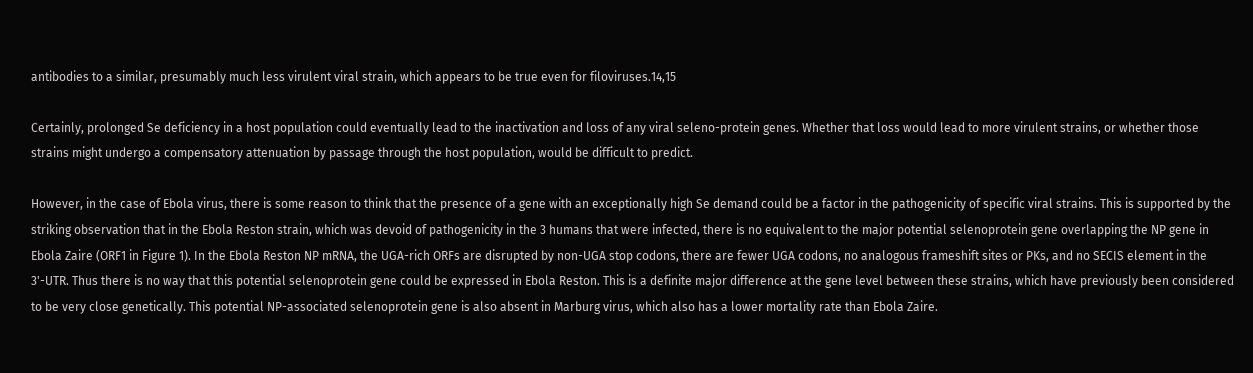antibodies to a similar, presumably much less virulent viral strain, which appears to be true even for filoviruses.14,15

Certainly, prolonged Se deficiency in a host population could eventually lead to the inactivation and loss of any viral seleno-protein genes. Whether that loss would lead to more virulent strains, or whether those strains might undergo a compensatory attenuation by passage through the host population, would be difficult to predict.

However, in the case of Ebola virus, there is some reason to think that the presence of a gene with an exceptionally high Se demand could be a factor in the pathogenicity of specific viral strains. This is supported by the striking observation that in the Ebola Reston strain, which was devoid of pathogenicity in the 3 humans that were infected, there is no equivalent to the major potential selenoprotein gene overlapping the NP gene in Ebola Zaire (ORF1 in Figure 1). In the Ebola Reston NP mRNA, the UGA-rich ORFs are disrupted by non-UGA stop codons, there are fewer UGA codons, no analogous frameshift sites or PKs, and no SECIS element in the 3'-UTR. Thus there is no way that this potential selenoprotein gene could be expressed in Ebola Reston. This is a definite major difference at the gene level between these strains, which have previously been considered to be very close genetically. This potential NP-associated selenoprotein gene is also absent in Marburg virus, which also has a lower mortality rate than Ebola Zaire.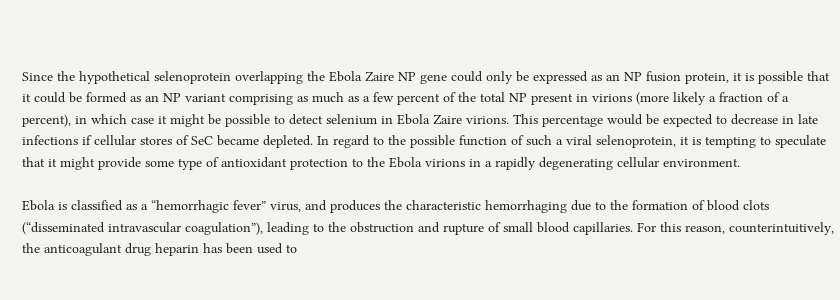Since the hypothetical selenoprotein overlapping the Ebola Zaire NP gene could only be expressed as an NP fusion protein, it is possible that it could be formed as an NP variant comprising as much as a few percent of the total NP present in virions (more likely a fraction of a percent), in which case it might be possible to detect selenium in Ebola Zaire virions. This percentage would be expected to decrease in late infections if cellular stores of SeC became depleted. In regard to the possible function of such a viral selenoprotein, it is tempting to speculate that it might provide some type of antioxidant protection to the Ebola virions in a rapidly degenerating cellular environment.

Ebola is classified as a “hemorrhagic fever” virus, and produces the characteristic hemorrhaging due to the formation of blood clots (“disseminated intravascular coagulation”), leading to the obstruction and rupture of small blood capillaries. For this reason, counterintuitively, the anticoagulant drug heparin has been used to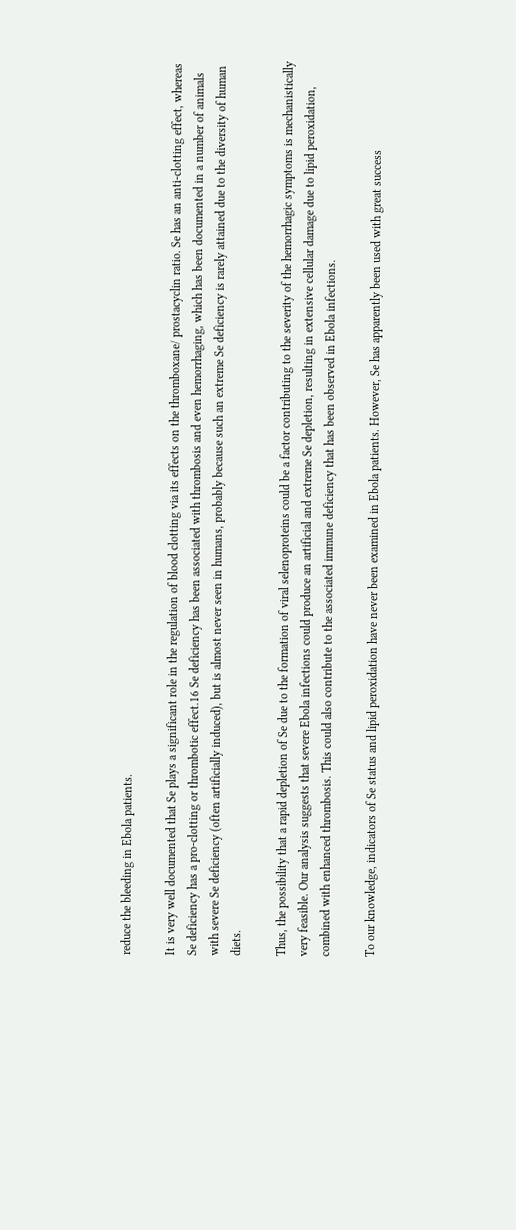reduce the bleeding in Ebola patients.

It is very well documented that Se plays a significant role in the regulation of blood clotting via its effects on the thromboxane/ prostacyclin ratio. Se has an anti-clotting effect, whereas Se deficiency has a pro-clotting or thrombotic effect.16 Se deficiency has been associated with thrombosis and even hemorrhaging, which has been documented in a number of animals with severe Se deficiency (often artificially induced), but is almost never seen in humans, probably because such an extreme Se deficiency is rarely attained due to the diversity of human diets.

Thus, the possibility that a rapid depletion of Se due to the formation of viral selenoproteins could be a factor contributing to the severity of the hemorrhagic symptoms is mechanistically very feasible. Our analysis suggests that severe Ebola infections could produce an artificial and extreme Se depletion, resulting in extensive cellular damage due to lipid peroxidation, combined with enhanced thrombosis. This could also contribute to the associated immune deficiency that has been observed in Ebola infections.

To our knowledge, indicators of Se status and lipid peroxidation have never been examined in Ebola patients. However, Se has apparently been used with great success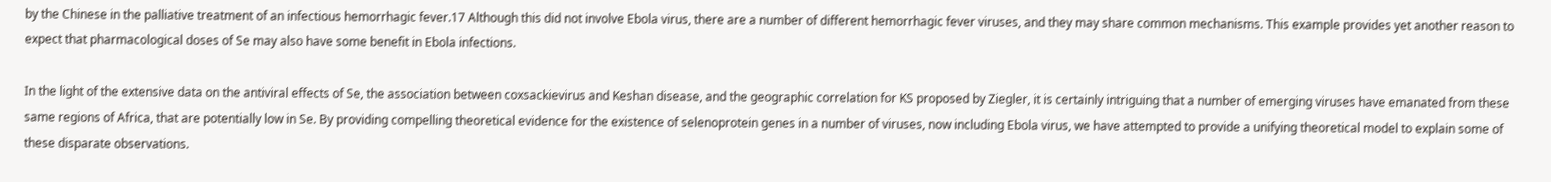by the Chinese in the palliative treatment of an infectious hemorrhagic fever.17 Although this did not involve Ebola virus, there are a number of different hemorrhagic fever viruses, and they may share common mechanisms. This example provides yet another reason to expect that pharmacological doses of Se may also have some benefit in Ebola infections.

In the light of the extensive data on the antiviral effects of Se, the association between coxsackievirus and Keshan disease, and the geographic correlation for KS proposed by Ziegler, it is certainly intriguing that a number of emerging viruses have emanated from these same regions of Africa, that are potentially low in Se. By providing compelling theoretical evidence for the existence of selenoprotein genes in a number of viruses, now including Ebola virus, we have attempted to provide a unifying theoretical model to explain some of these disparate observations.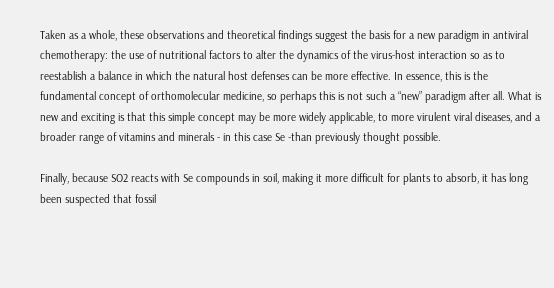Taken as a whole, these observations and theoretical findings suggest the basis for a new paradigm in antiviral chemotherapy: the use of nutritional factors to alter the dynamics of the virus-host interaction so as to reestablish a balance in which the natural host defenses can be more effective. In essence, this is the fundamental concept of orthomolecular medicine, so perhaps this is not such a “new” paradigm after all. What is new and exciting is that this simple concept may be more widely applicable, to more virulent viral diseases, and a broader range of vitamins and minerals - in this case Se -than previously thought possible.

Finally, because SO2 reacts with Se compounds in soil, making it more difficult for plants to absorb, it has long been suspected that fossil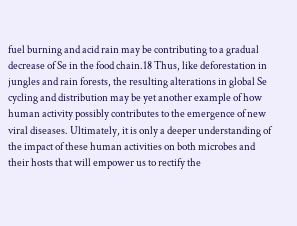fuel burning and acid rain may be contributing to a gradual decrease of Se in the food chain.18 Thus, like deforestation in jungles and rain forests, the resulting alterations in global Se cycling and distribution may be yet another example of how human activity possibly contributes to the emergence of new viral diseases. Ultimately, it is only a deeper understanding of the impact of these human activities on both microbes and their hosts that will empower us to rectify the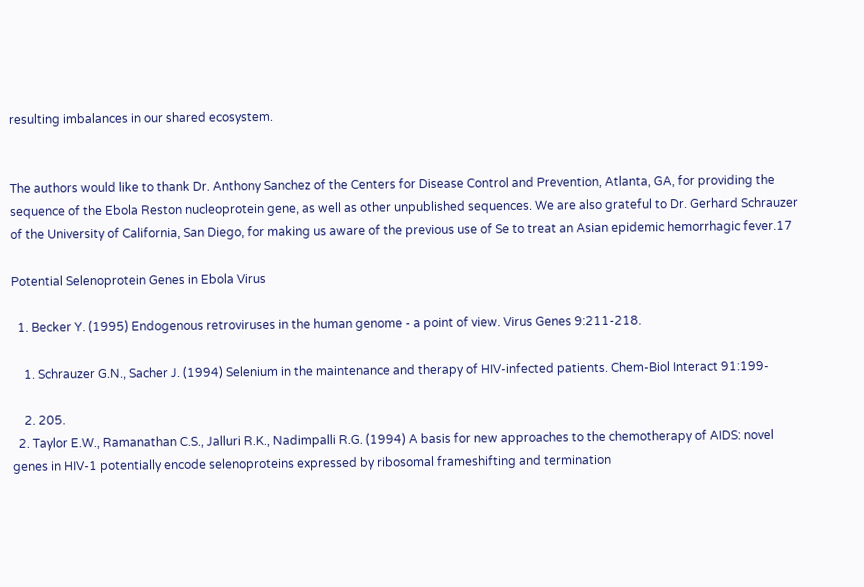resulting imbalances in our shared ecosystem.


The authors would like to thank Dr. Anthony Sanchez of the Centers for Disease Control and Prevention, Atlanta, GA, for providing the sequence of the Ebola Reston nucleoprotein gene, as well as other unpublished sequences. We are also grateful to Dr. Gerhard Schrauzer of the University of California, San Diego, for making us aware of the previous use of Se to treat an Asian epidemic hemorrhagic fever.17

Potential Selenoprotein Genes in Ebola Virus

  1. Becker Y. (1995) Endogenous retroviruses in the human genome - a point of view. Virus Genes 9:211-218.

    1. Schrauzer G.N., Sacher J. (1994) Selenium in the maintenance and therapy of HIV-infected patients. Chem-Biol Interact 91:199-

    2. 205.
  2. Taylor E.W., Ramanathan C.S., Jalluri R.K., Nadimpalli R.G. (1994) A basis for new approaches to the chemotherapy of AIDS: novel genes in HIV-1 potentially encode selenoproteins expressed by ribosomal frameshifting and termination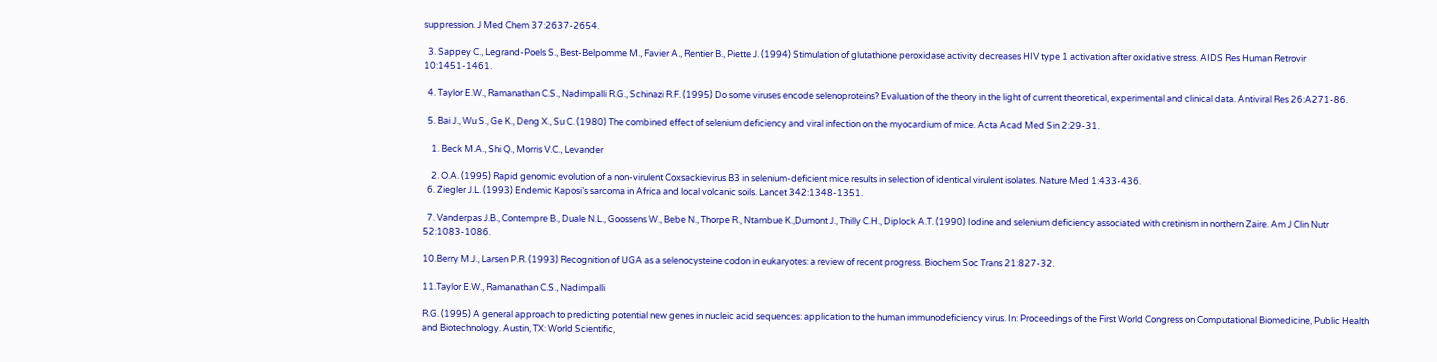suppression. J Med Chem 37:2637-2654.

  3. Sappey C., Legrand-Poels S., Best-Belpomme M., Favier A., Rentier B., Piette J. (1994) Stimulation of glutathione peroxidase activity decreases HIV type 1 activation after oxidative stress. AIDS Res Human Retrovir 10:1451-1461.

  4. Taylor E.W., Ramanathan C.S., Nadimpalli R.G., Schinazi R.F. (1995) Do some viruses encode selenoproteins? Evaluation of the theory in the light of current theoretical, experimental and clinical data. Antiviral Res 26:A271-86.

  5. Bai J., Wu S., Ge K., Deng X., Su C. (1980) The combined effect of selenium deficiency and viral infection on the myocardium of mice. Acta Acad Med Sin 2:29-31.

    1. Beck M.A., Shi Q., Morris V.C., Levander

    2. O.A. (1995) Rapid genomic evolution of a non-virulent Coxsackievirus B3 in selenium-deficient mice results in selection of identical virulent isolates. Nature Med 1:433-436.
  6. Ziegler J.L. (1993) Endemic Kaposi’s sarcoma in Africa and local volcanic soils. Lancet 342:1348-1351.

  7. Vanderpas J.B., Contempre B., Duale N.L., Goossens W., Bebe N., Thorpe R., Ntambue K.,Dumont J., Thilly C.H., Diplock A.T. (1990) Iodine and selenium deficiency associated with cretinism in northern Zaire. Am J Clin Nutr 52:1083-1086.

10.Berry M.J., Larsen P.R. (1993) Recognition of UGA as a selenocysteine codon in eukaryotes: a review of recent progress. Biochem Soc Trans 21:827-32.

11.Taylor E.W., Ramanathan C.S., Nadimpalli

R.G. (1995) A general approach to predicting potential new genes in nucleic acid sequences: application to the human immunodeficiency virus. In: Proceedings of the First World Congress on Computational Biomedicine, Public Health and Biotechnology. Austin, TX: World Scientific,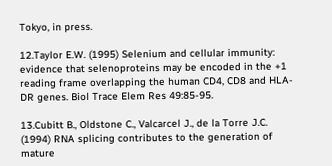Tokyo, in press.

12.Taylor E.W. (1995) Selenium and cellular immunity: evidence that selenoproteins may be encoded in the +1 reading frame overlapping the human CD4, CD8 and HLA-DR genes. Biol Trace Elem Res 49:85-95.

13.Cubitt B., Oldstone C., Valcarcel J., de la Torre J.C. (1994) RNA splicing contributes to the generation of mature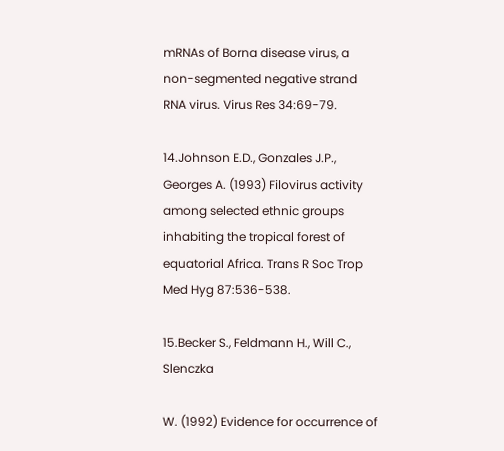mRNAs of Borna disease virus, a non-segmented negative strand RNA virus. Virus Res 34:69-79.

14.Johnson E.D., Gonzales J.P., Georges A. (1993) Filovirus activity among selected ethnic groups inhabiting the tropical forest of equatorial Africa. Trans R Soc Trop Med Hyg 87:536-538.

15.Becker S., Feldmann H., Will C., Slenczka

W. (1992) Evidence for occurrence of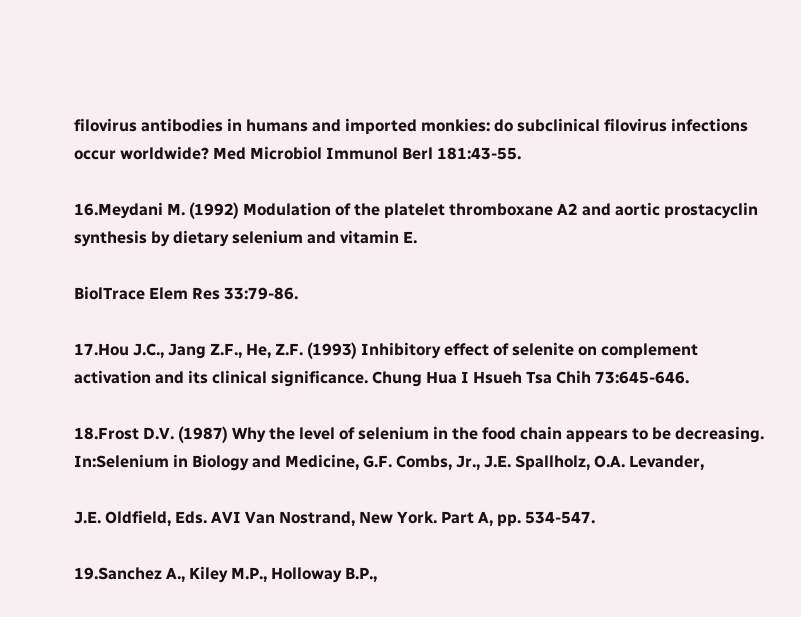filovirus antibodies in humans and imported monkies: do subclinical filovirus infections occur worldwide? Med Microbiol Immunol Berl 181:43-55.

16.Meydani M. (1992) Modulation of the platelet thromboxane A2 and aortic prostacyclin synthesis by dietary selenium and vitamin E.

BiolTrace Elem Res 33:79-86.

17.Hou J.C., Jang Z.F., He, Z.F. (1993) Inhibitory effect of selenite on complement activation and its clinical significance. Chung Hua I Hsueh Tsa Chih 73:645-646.

18.Frost D.V. (1987) Why the level of selenium in the food chain appears to be decreasing. In:Selenium in Biology and Medicine, G.F. Combs, Jr., J.E. Spallholz, O.A. Levander,

J.E. Oldfield, Eds. AVI Van Nostrand, New York. Part A, pp. 534-547.

19.Sanchez A., Kiley M.P., Holloway B.P.,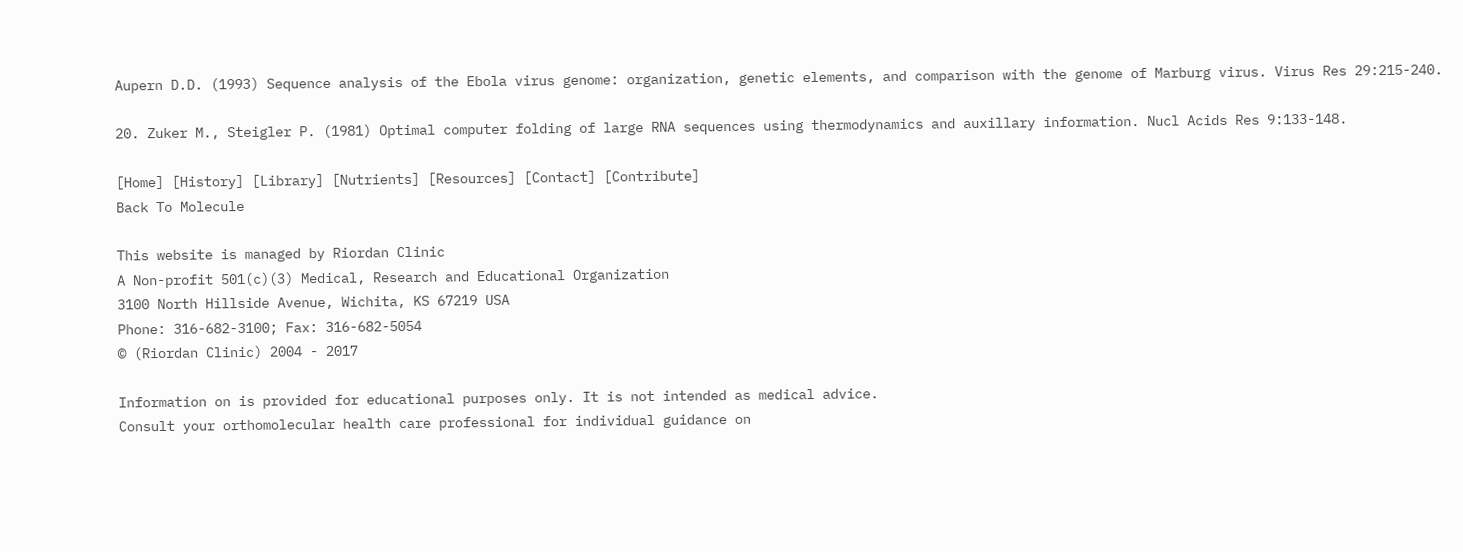Aupern D.D. (1993) Sequence analysis of the Ebola virus genome: organization, genetic elements, and comparison with the genome of Marburg virus. Virus Res 29:215-240.

20. Zuker M., Steigler P. (1981) Optimal computer folding of large RNA sequences using thermodynamics and auxillary information. Nucl Acids Res 9:133-148.

[Home] [History] [Library] [Nutrients] [Resources] [Contact] [Contribute]
Back To Molecule

This website is managed by Riordan Clinic
A Non-profit 501(c)(3) Medical, Research and Educational Organization
3100 North Hillside Avenue, Wichita, KS 67219 USA
Phone: 316-682-3100; Fax: 316-682-5054
© (Riordan Clinic) 2004 - 2017

Information on is provided for educational purposes only. It is not intended as medical advice.
Consult your orthomolecular health care professional for individual guidance on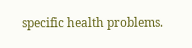specific health problems.